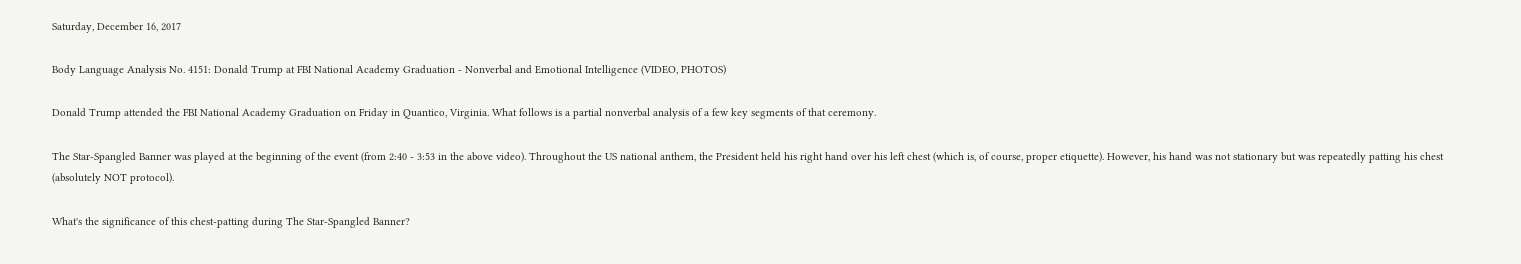Saturday, December 16, 2017

Body Language Analysis No. 4151: Donald Trump at FBI National Academy Graduation - Nonverbal and Emotional Intelligence (VIDEO, PHOTOS)

Donald Trump attended the FBI National Academy Graduation on Friday in Quantico, Virginia. What follows is a partial nonverbal analysis of a few key segments of that ceremony.

The Star-Spangled Banner was played at the beginning of the event (from 2:40 - 3:53 in the above video). Throughout the US national anthem, the President held his right hand over his left chest (which is, of course, proper etiquette). However, his hand was not stationary but was repeatedly patting his chest (absolutely NOT protocol).

What's the significance of this chest-patting during The Star-Spangled Banner?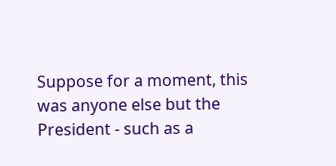Suppose for a moment, this was anyone else but the President - such as a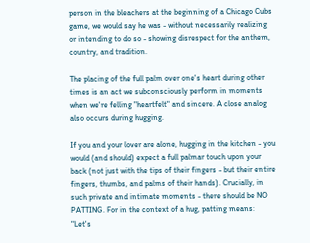person in the bleachers at the beginning of a Chicago Cubs game, we would say he was - without necessarily realizing or intending to do so - showing disrespect for the anthem, country, and tradition.

The placing of the full palm over one's heart during other times is an act we subconsciously perform in moments when we're felling "heartfelt" and sincere. A close analog also occurs during hugging.

If you and your lover are alone, hugging in the kitchen - you would (and should) expect a full palmar touch upon your back (not just with the tips of their fingers - but their entire fingers, thumbs, and palms of their hands). Crucially, in such private and intimate moments - there should be NO PATTING. For in the context of a hug, patting means: "Let's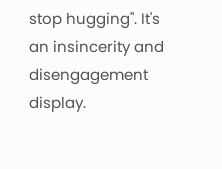stop hugging". It's an insincerity and disengagement display.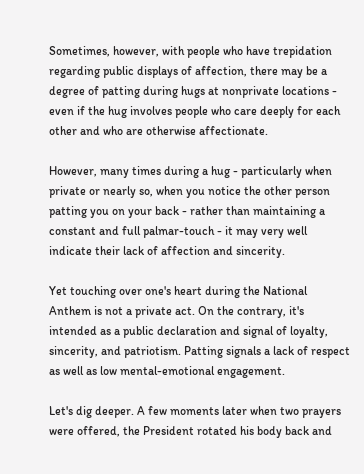Sometimes, however, with people who have trepidation regarding public displays of affection, there may be a degree of patting during hugs at nonprivate locations - even if the hug involves people who care deeply for each other and who are otherwise affectionate.

However, many times during a hug - particularly when private or nearly so, when you notice the other person patting you on your back - rather than maintaining a constant and full palmar-touch - it may very well indicate their lack of affection and sincerity.

Yet touching over one's heart during the National Anthem is not a private act. On the contrary, it's intended as a public declaration and signal of loyalty, sincerity, and patriotism. Patting signals a lack of respect as well as low mental-emotional engagement.

Let's dig deeper. A few moments later when two prayers were offered, the President rotated his body back and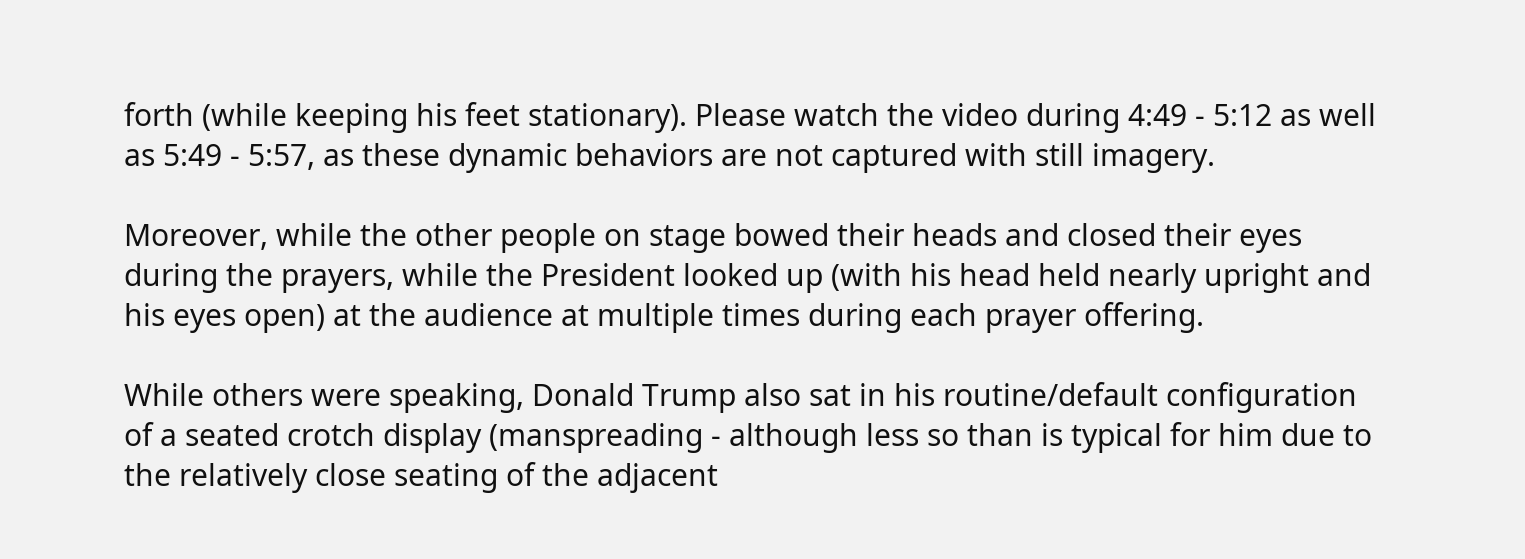forth (while keeping his feet stationary). Please watch the video during 4:49 - 5:12 as well as 5:49 - 5:57, as these dynamic behaviors are not captured with still imagery.

Moreover, while the other people on stage bowed their heads and closed their eyes during the prayers, while the President looked up (with his head held nearly upright and his eyes open) at the audience at multiple times during each prayer offering.

While others were speaking, Donald Trump also sat in his routine/default configuration of a seated crotch display (manspreading - although less so than is typical for him due to the relatively close seating of the adjacent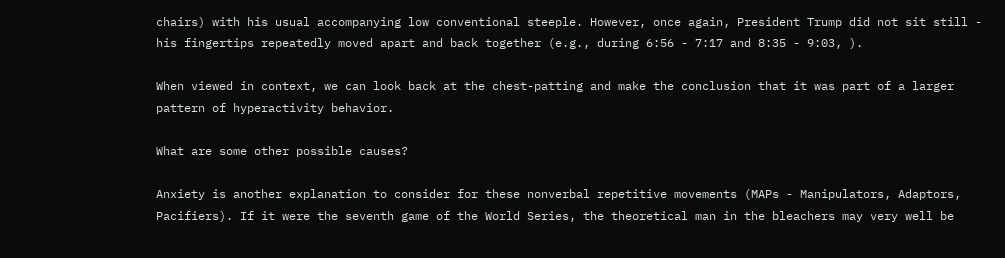chairs) with his usual accompanying low conventional steeple. However, once again, President Trump did not sit still - his fingertips repeatedly moved apart and back together (e.g., during 6:56 - 7:17 and 8:35 - 9:03, ).

When viewed in context, we can look back at the chest-patting and make the conclusion that it was part of a larger pattern of hyperactivity behavior.

What are some other possible causes?

Anxiety is another explanation to consider for these nonverbal repetitive movements (MAPs - Manipulators, Adaptors, Pacifiers). If it were the seventh game of the World Series, the theoretical man in the bleachers may very well be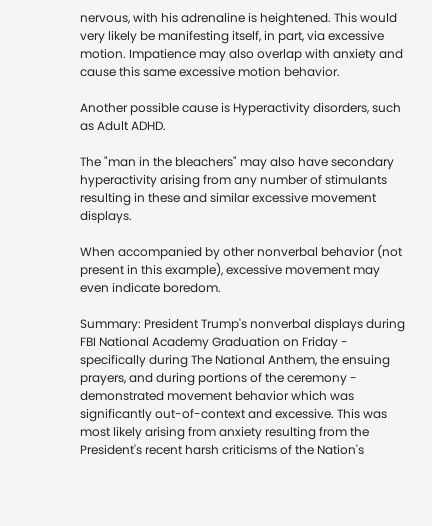nervous, with his adrenaline is heightened. This would very likely be manifesting itself, in part, via excessive motion. Impatience may also overlap with anxiety and cause this same excessive motion behavior.

Another possible cause is Hyperactivity disorders, such as Adult ADHD.

The "man in the bleachers" may also have secondary hyperactivity arising from any number of stimulants resulting in these and similar excessive movement displays.

When accompanied by other nonverbal behavior (not present in this example), excessive movement may even indicate boredom.

Summary: President Trump's nonverbal displays during FBI National Academy Graduation on Friday - specifically during The National Anthem, the ensuing prayers, and during portions of the ceremony - demonstrated movement behavior which was significantly out-of-context and excessive. This was most likely arising from anxiety resulting from the President's recent harsh criticisms of the Nation's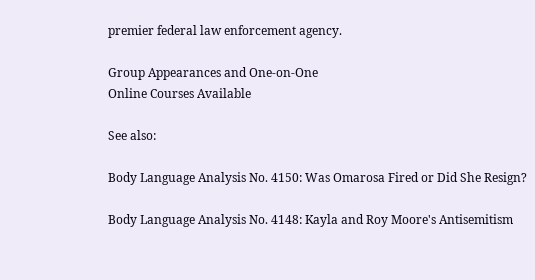premier federal law enforcement agency.

Group Appearances and One-on-One
Online Courses Available

See also:

Body Language Analysis No. 4150: Was Omarosa Fired or Did She Resign?

Body Language Analysis No. 4148: Kayla and Roy Moore's Antisemitism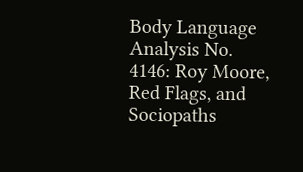Body Language Analysis No. 4146: Roy Moore, Red Flags, and Sociopaths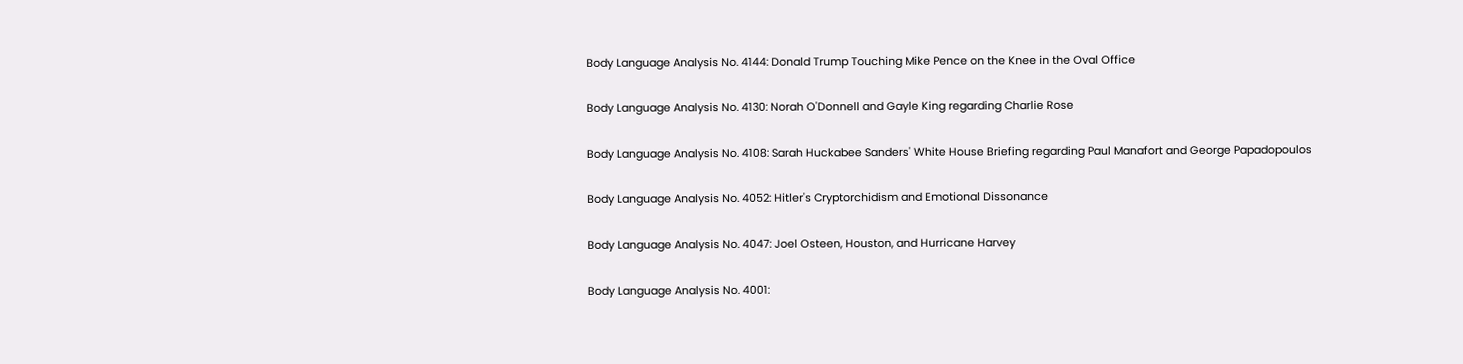Body Language Analysis No. 4144: Donald Trump Touching Mike Pence on the Knee in the Oval Office

Body Language Analysis No. 4130: Norah O'Donnell and Gayle King regarding Charlie Rose

Body Language Analysis No. 4108: Sarah Huckabee Sanders' White House Briefing regarding Paul Manafort and George Papadopoulos

Body Language Analysis No. 4052: Hitler's Cryptorchidism and Emotional Dissonance

Body Language Analysis No. 4047: Joel Osteen, Houston, and Hurricane Harvey

Body Language Analysis No. 4001: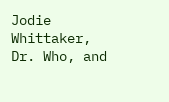Jodie Whittaker, Dr. Who, and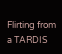Flirting from a TARDIS